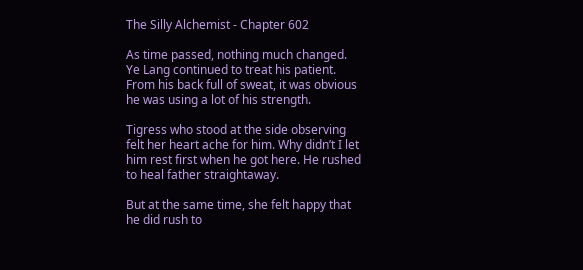The Silly Alchemist - Chapter 602

As time passed, nothing much changed. Ye Lang continued to treat his patient. From his back full of sweat, it was obvious he was using a lot of his strength.

Tigress who stood at the side observing felt her heart ache for him. Why didn’t I let him rest first when he got here. He rushed to heal father straightaway.

But at the same time, she felt happy that he did rush to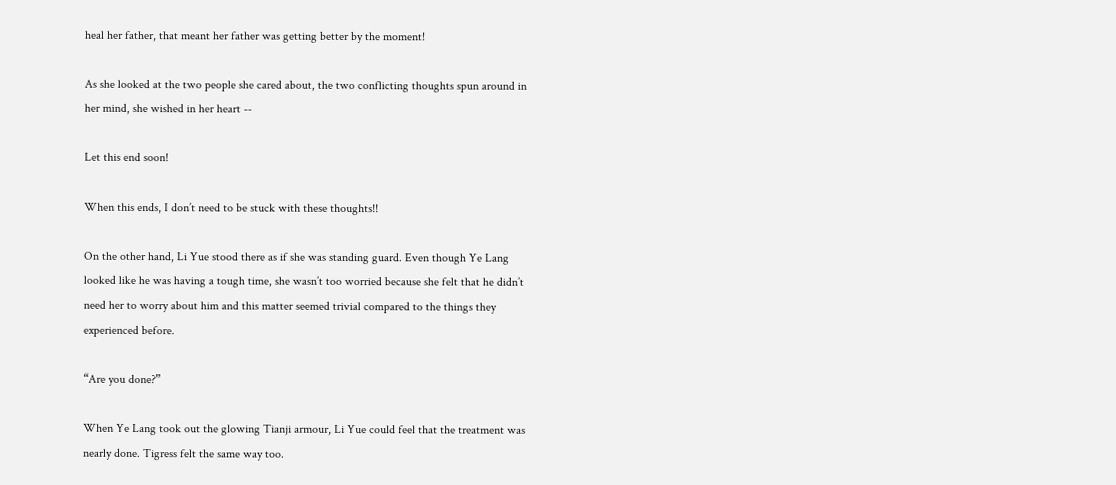heal her father, that meant her father was getting better by the moment!

As she looked at the two people she cared about, the two conflicting thoughts spun around in her mind, she wished in her heart --

Let this end soon!

When this ends, I don’t need to be stuck with these thoughts!!

On the other hand, Li Yue stood there as if she was standing guard. Even though Ye Lang looked like he was having a tough time, she wasn’t too worried because she felt that he didn’t need her to worry about him and this matter seemed trivial compared to the things they experienced before.

“Are you done?”

When Ye Lang took out the glowing Tianji armour, Li Yue could feel that the treatment was nearly done. Tigress felt the same way too.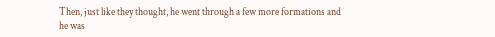Then, just like they thought, he went through a few more formations and he was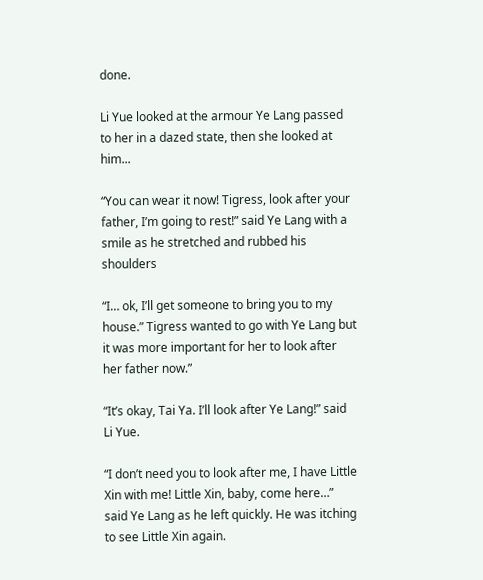done.

Li Yue looked at the armour Ye Lang passed to her in a dazed state, then she looked at him...

“You can wear it now! Tigress, look after your father, I’m going to rest!” said Ye Lang with a smile as he stretched and rubbed his shoulders

“I… ok, I’ll get someone to bring you to my house.” Tigress wanted to go with Ye Lang but it was more important for her to look after her father now.”

“It’s okay, Tai Ya. I’ll look after Ye Lang!” said Li Yue.

“I don’t need you to look after me, I have Little Xin with me! Little Xin, baby, come here…” said Ye Lang as he left quickly. He was itching to see Little Xin again.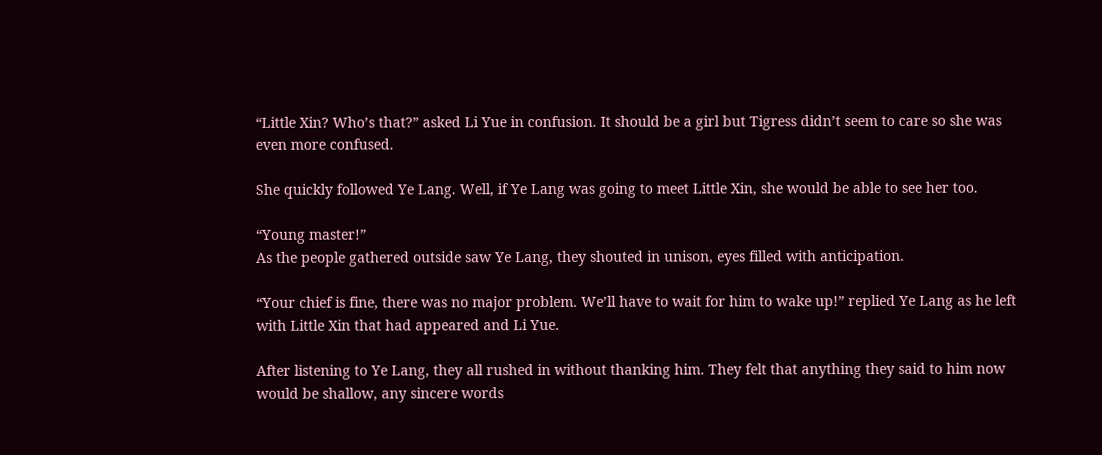“Little Xin? Who’s that?” asked Li Yue in confusion. It should be a girl but Tigress didn’t seem to care so she was even more confused.

She quickly followed Ye Lang. Well, if Ye Lang was going to meet Little Xin, she would be able to see her too.

“Young master!”
As the people gathered outside saw Ye Lang, they shouted in unison, eyes filled with anticipation.

“Your chief is fine, there was no major problem. We’ll have to wait for him to wake up!” replied Ye Lang as he left with Little Xin that had appeared and Li Yue.

After listening to Ye Lang, they all rushed in without thanking him. They felt that anything they said to him now would be shallow, any sincere words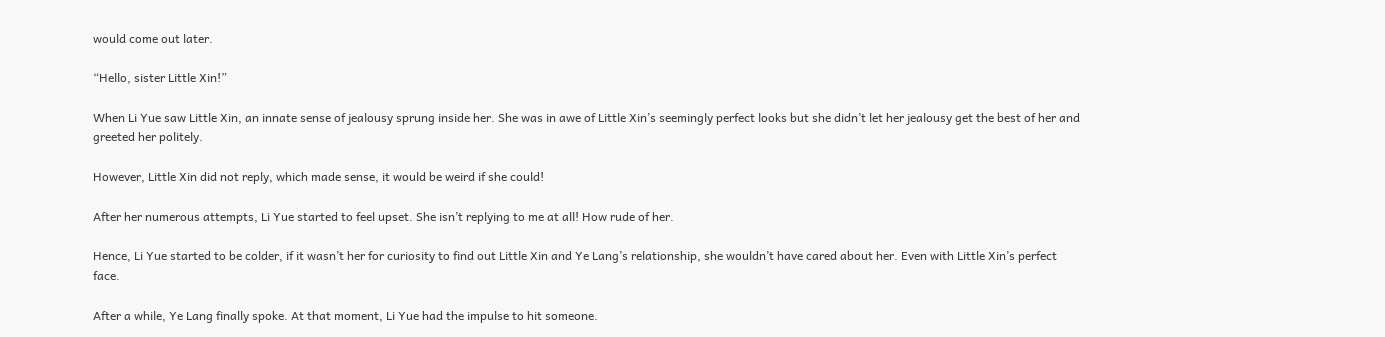would come out later.

“Hello, sister Little Xin!”

When Li Yue saw Little Xin, an innate sense of jealousy sprung inside her. She was in awe of Little Xin’s seemingly perfect looks but she didn’t let her jealousy get the best of her and greeted her politely.

However, Little Xin did not reply, which made sense, it would be weird if she could!

After her numerous attempts, Li Yue started to feel upset. She isn’t replying to me at all! How rude of her.

Hence, Li Yue started to be colder, if it wasn’t her for curiosity to find out Little Xin and Ye Lang’s relationship, she wouldn’t have cared about her. Even with Little Xin’s perfect face.

After a while, Ye Lang finally spoke. At that moment, Li Yue had the impulse to hit someone.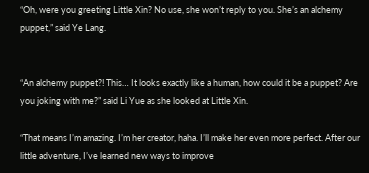“Oh, were you greeting Little Xin? No use, she won’t reply to you. She’s an alchemy puppet,” said Ye Lang.


“An alchemy puppet?! This… It looks exactly like a human, how could it be a puppet? Are you joking with me?” said Li Yue as she looked at Little Xin.

“That means I’m amazing. I’m her creator, haha. I’ll make her even more perfect. After our little adventure, I’ve learned new ways to improve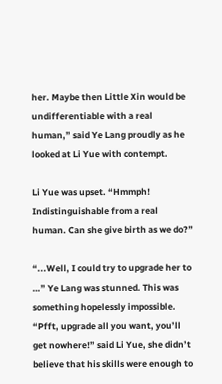her. Maybe then Little Xin would be undifferentiable with a real human,” said Ye Lang proudly as he looked at Li Yue with contempt.

Li Yue was upset. “Hmmph! Indistinguishable from a real human. Can she give birth as we do?”

“...Well, I could try to upgrade her to …” Ye Lang was stunned. This was something hopelessly impossible.
“Pfft, upgrade all you want, you’ll get nowhere!” said Li Yue, she didn’t believe that his skills were enough to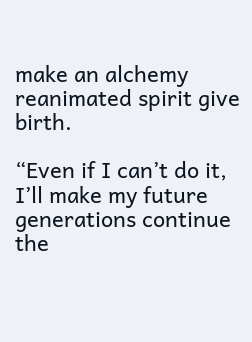make an alchemy reanimated spirit give birth.

“Even if I can’t do it, I’ll make my future generations continue the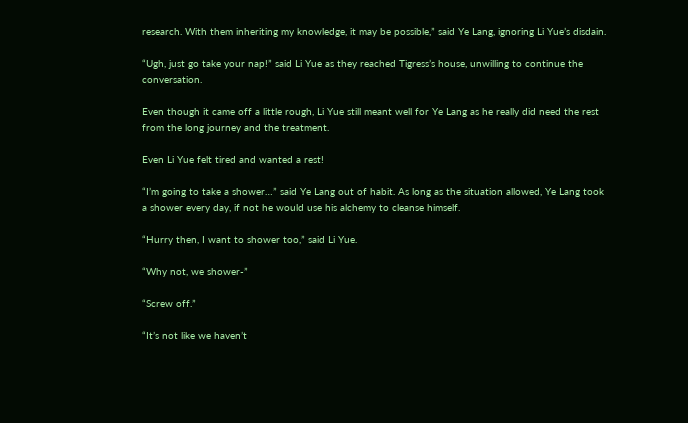research. With them inheriting my knowledge, it may be possible,” said Ye Lang, ignoring Li Yue’s disdain.

“Ugh, just go take your nap!” said Li Yue as they reached Tigress’s house, unwilling to continue the conversation.

Even though it came off a little rough, Li Yue still meant well for Ye Lang as he really did need the rest from the long journey and the treatment.

Even Li Yue felt tired and wanted a rest!

“I’m going to take a shower…” said Ye Lang out of habit. As long as the situation allowed, Ye Lang took a shower every day, if not he would use his alchemy to cleanse himself.

“Hurry then, I want to shower too,” said Li Yue.

“Why not, we shower-”

“Screw off.”

“It’s not like we haven’t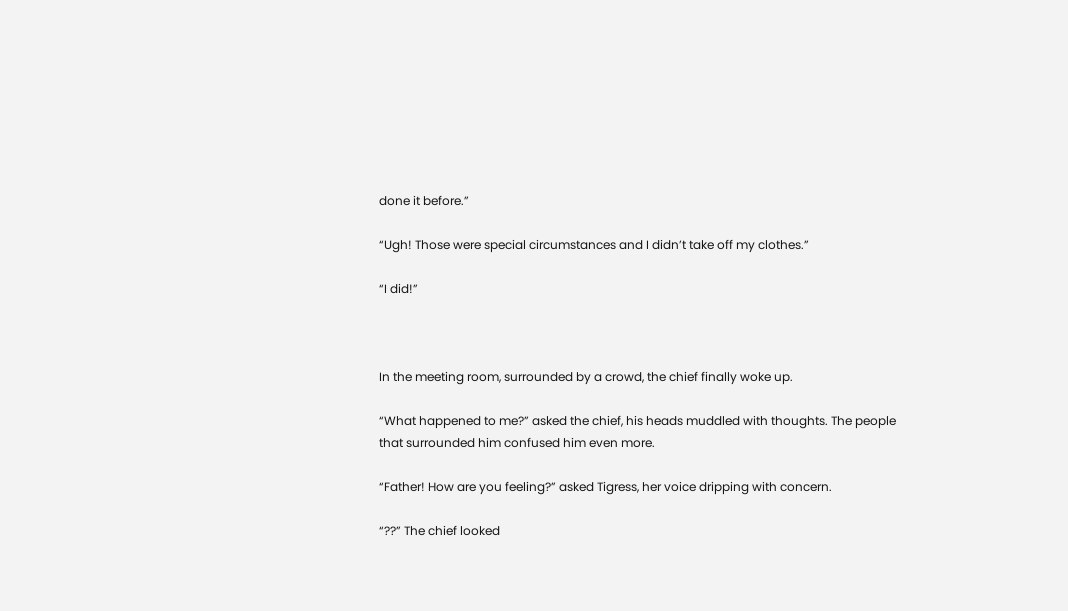done it before.”

“Ugh! Those were special circumstances and I didn’t take off my clothes.”

“I did!”



In the meeting room, surrounded by a crowd, the chief finally woke up.

“What happened to me?” asked the chief, his heads muddled with thoughts. The people that surrounded him confused him even more.

“Father! How are you feeling?” asked Tigress, her voice dripping with concern.

“??” The chief looked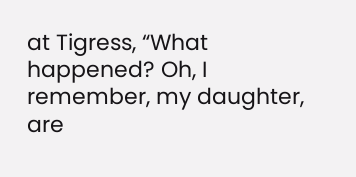at Tigress, “What happened? Oh, I remember, my daughter, are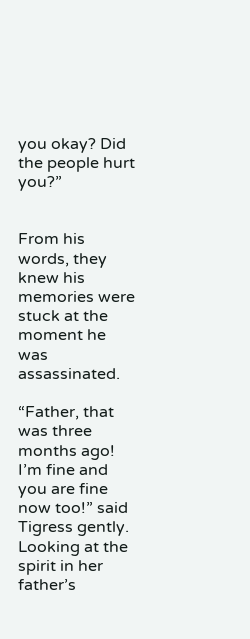you okay? Did the people hurt you?”


From his words, they knew his memories were stuck at the moment he was assassinated.

“Father, that was three months ago! I’m fine and you are fine now too!” said Tigress gently. Looking at the spirit in her father’s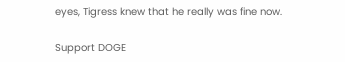eyes, Tigress knew that he really was fine now.

Support DOGE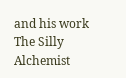and his work The Silly Alchemist